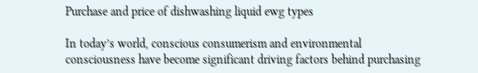Purchase and price of dishwashing liquid ewg types

In today’s world, conscious consumerism and environmental consciousness have become significant driving factors behind purchasing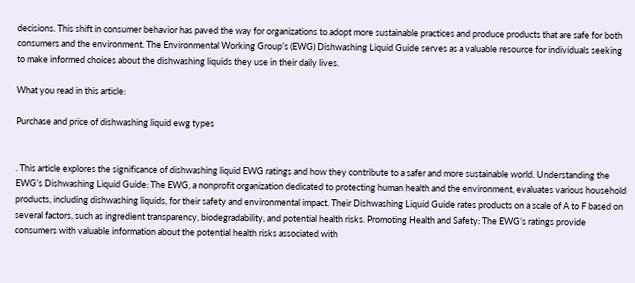decisions. This shift in consumer behavior has paved the way for organizations to adopt more sustainable practices and produce products that are safe for both consumers and the environment. The Environmental Working Group’s (EWG) Dishwashing Liquid Guide serves as a valuable resource for individuals seeking to make informed choices about the dishwashing liquids they use in their daily lives.

What you read in this article:

Purchase and price of dishwashing liquid ewg types


. This article explores the significance of dishwashing liquid EWG ratings and how they contribute to a safer and more sustainable world. Understanding the EWG’s Dishwashing Liquid Guide: The EWG, a nonprofit organization dedicated to protecting human health and the environment, evaluates various household products, including dishwashing liquids, for their safety and environmental impact. Their Dishwashing Liquid Guide rates products on a scale of A to F based on several factors, such as ingredient transparency, biodegradability, and potential health risks. Promoting Health and Safety: The EWG’s ratings provide consumers with valuable information about the potential health risks associated with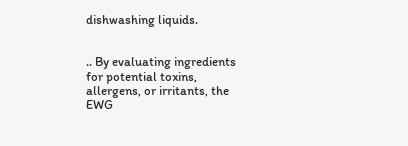dishwashing liquids.


.. By evaluating ingredients for potential toxins, allergens, or irritants, the EWG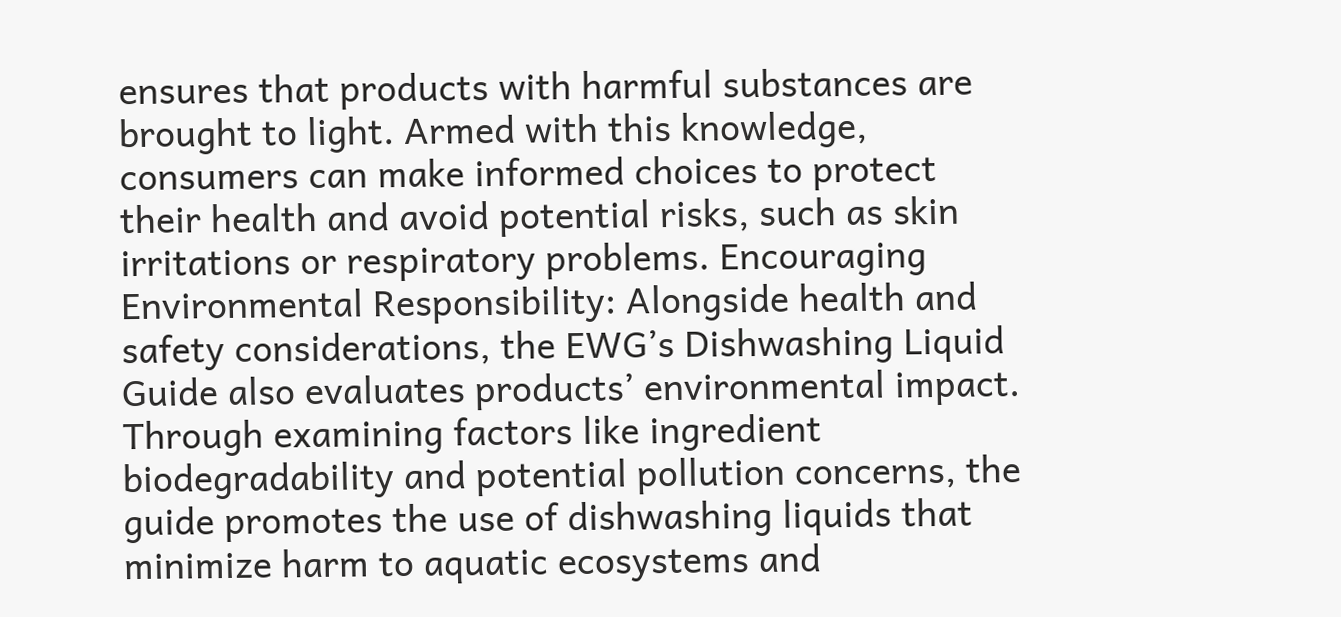ensures that products with harmful substances are brought to light. Armed with this knowledge, consumers can make informed choices to protect their health and avoid potential risks, such as skin irritations or respiratory problems. Encouraging Environmental Responsibility: Alongside health and safety considerations, the EWG’s Dishwashing Liquid Guide also evaluates products’ environmental impact. Through examining factors like ingredient biodegradability and potential pollution concerns, the guide promotes the use of dishwashing liquids that minimize harm to aquatic ecosystems and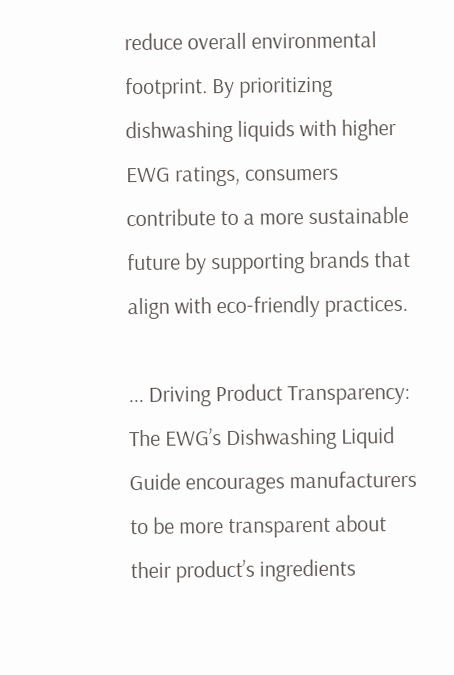reduce overall environmental footprint. By prioritizing dishwashing liquids with higher EWG ratings, consumers contribute to a more sustainable future by supporting brands that align with eco-friendly practices.

... Driving Product Transparency: The EWG’s Dishwashing Liquid Guide encourages manufacturers to be more transparent about their product’s ingredients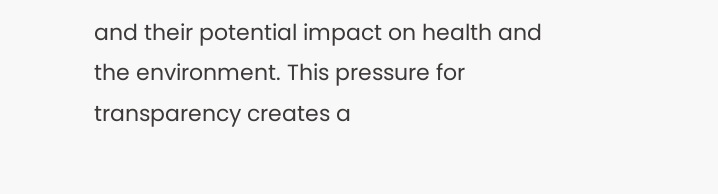and their potential impact on health and the environment. This pressure for transparency creates a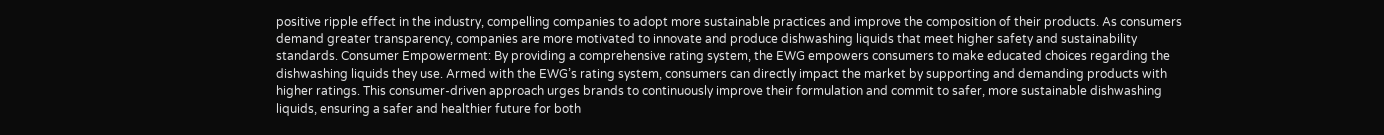positive ripple effect in the industry, compelling companies to adopt more sustainable practices and improve the composition of their products. As consumers demand greater transparency, companies are more motivated to innovate and produce dishwashing liquids that meet higher safety and sustainability standards. Consumer Empowerment: By providing a comprehensive rating system, the EWG empowers consumers to make educated choices regarding the dishwashing liquids they use. Armed with the EWG’s rating system, consumers can directly impact the market by supporting and demanding products with higher ratings. This consumer-driven approach urges brands to continuously improve their formulation and commit to safer, more sustainable dishwashing liquids, ensuring a safer and healthier future for both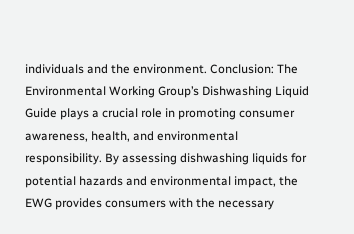individuals and the environment. Conclusion: The Environmental Working Group’s Dishwashing Liquid Guide plays a crucial role in promoting consumer awareness, health, and environmental responsibility. By assessing dishwashing liquids for potential hazards and environmental impact, the EWG provides consumers with the necessary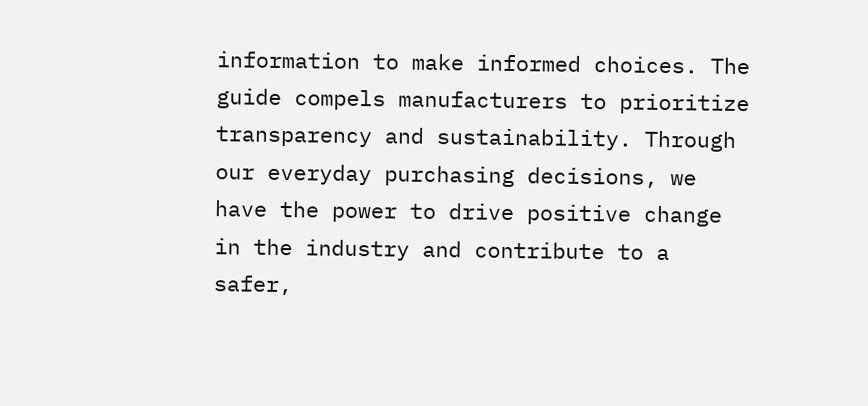information to make informed choices. The guide compels manufacturers to prioritize transparency and sustainability. Through our everyday purchasing decisions, we have the power to drive positive change in the industry and contribute to a safer,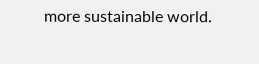more sustainable world.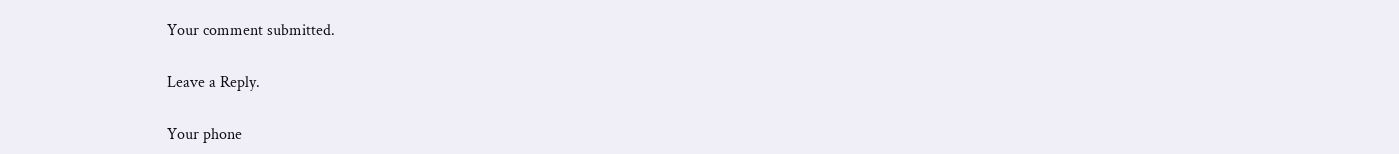Your comment submitted.

Leave a Reply.

Your phone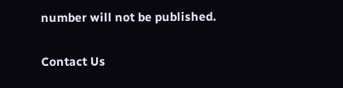number will not be published.

Contact Us